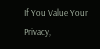If You Value Your Privacy,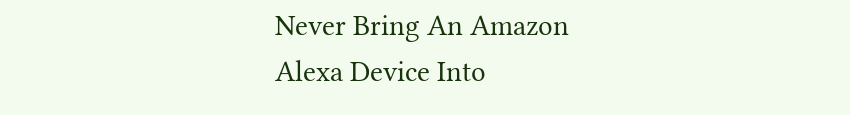Never Bring An Amazon Alexa Device Into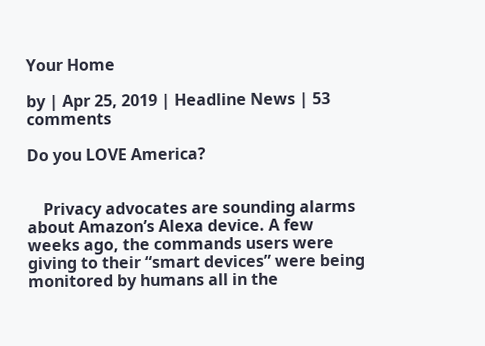Your Home

by | Apr 25, 2019 | Headline News | 53 comments

Do you LOVE America?


    Privacy advocates are sounding alarms about Amazon’s Alexa device. A few weeks ago, the commands users were giving to their “smart devices” were being monitored by humans all in the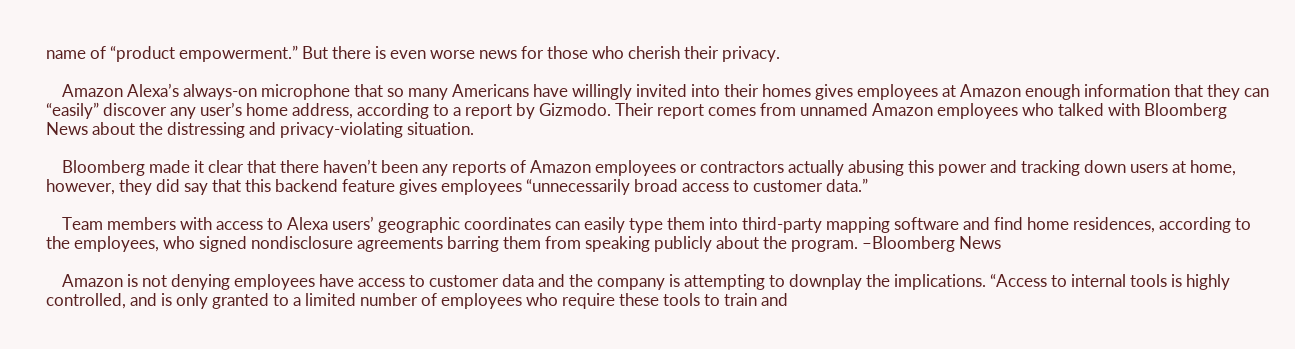name of “product empowerment.” But there is even worse news for those who cherish their privacy.

    Amazon Alexa’s always-on microphone that so many Americans have willingly invited into their homes gives employees at Amazon enough information that they can “easily” discover any user’s home address, according to a report by Gizmodo. Their report comes from unnamed Amazon employees who talked with Bloomberg News about the distressing and privacy-violating situation.

    Bloomberg made it clear that there haven’t been any reports of Amazon employees or contractors actually abusing this power and tracking down users at home, however, they did say that this backend feature gives employees “unnecessarily broad access to customer data.”

    Team members with access to Alexa users’ geographic coordinates can easily type them into third-party mapping software and find home residences, according to the employees, who signed nondisclosure agreements barring them from speaking publicly about the program. –Bloomberg News

    Amazon is not denying employees have access to customer data and the company is attempting to downplay the implications. “Access to internal tools is highly controlled, and is only granted to a limited number of employees who require these tools to train and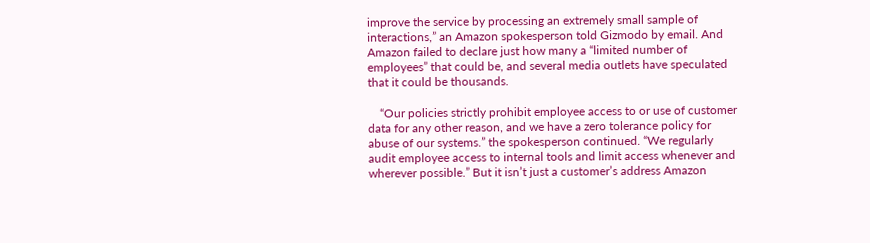improve the service by processing an extremely small sample of interactions,” an Amazon spokesperson told Gizmodo by email. And Amazon failed to declare just how many a “limited number of employees” that could be, and several media outlets have speculated that it could be thousands.

    “Our policies strictly prohibit employee access to or use of customer data for any other reason, and we have a zero tolerance policy for abuse of our systems.” the spokesperson continued. “We regularly audit employee access to internal tools and limit access whenever and wherever possible.” But it isn’t just a customer’s address Amazon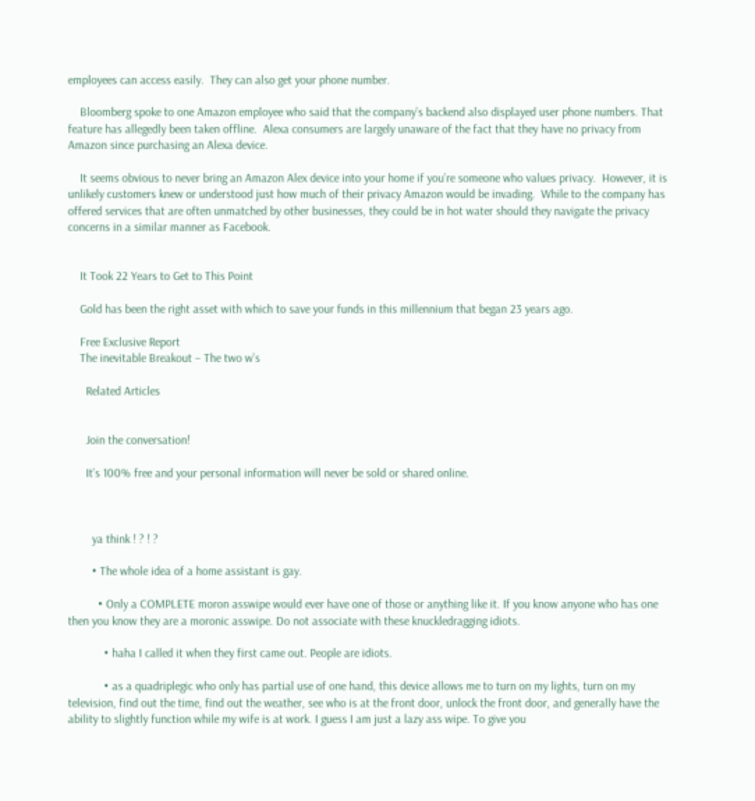employees can access easily.  They can also get your phone number.

    Bloomberg spoke to one Amazon employee who said that the company’s backend also displayed user phone numbers. That feature has allegedly been taken offline.  Alexa consumers are largely unaware of the fact that they have no privacy from Amazon since purchasing an Alexa device.

    It seems obvious to never bring an Amazon Alex device into your home if you’re someone who values privacy.  However, it is unlikely customers knew or understood just how much of their privacy Amazon would be invading.  While to the company has offered services that are often unmatched by other businesses, they could be in hot water should they navigate the privacy concerns in a similar manner as Facebook.


    It Took 22 Years to Get to This Point

    Gold has been the right asset with which to save your funds in this millennium that began 23 years ago.

    Free Exclusive Report
    The inevitable Breakout – The two w’s

      Related Articles


      Join the conversation!

      It’s 100% free and your personal information will never be sold or shared online.



        ya think ! ? ! ?

        • The whole idea of a home assistant is gay.

          • Only a COMPLETE moron asswipe would ever have one of those or anything like it. If you know anyone who has one then you know they are a moronic asswipe. Do not associate with these knuckledragging idiots.

            • haha I called it when they first came out. People are idiots.

            • as a quadriplegic who only has partial use of one hand, this device allows me to turn on my lights, turn on my television, find out the time, find out the weather, see who is at the front door, unlock the front door, and generally have the ability to slightly function while my wife is at work. I guess I am just a lazy ass wipe. To give you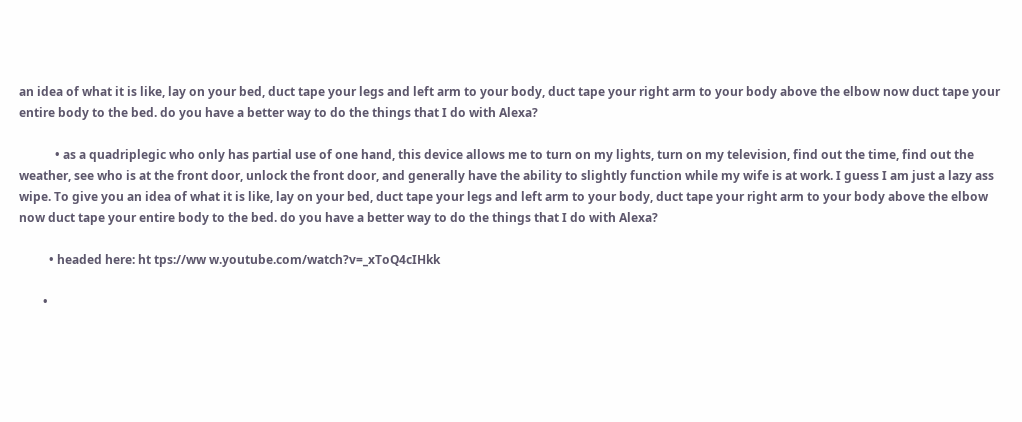an idea of what it is like, lay on your bed, duct tape your legs and left arm to your body, duct tape your right arm to your body above the elbow now duct tape your entire body to the bed. do you have a better way to do the things that I do with Alexa?

            • as a quadriplegic who only has partial use of one hand, this device allows me to turn on my lights, turn on my television, find out the time, find out the weather, see who is at the front door, unlock the front door, and generally have the ability to slightly function while my wife is at work. I guess I am just a lazy ass wipe. To give you an idea of what it is like, lay on your bed, duct tape your legs and left arm to your body, duct tape your right arm to your body above the elbow now duct tape your entire body to the bed. do you have a better way to do the things that I do with Alexa?

          • headed here: ht tps://ww w.youtube.com/watch?v=_xToQ4cIHkk

        •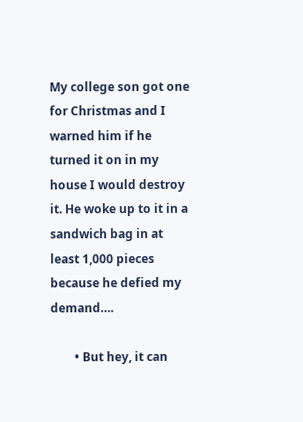My college son got one for Christmas and I warned him if he turned it on in my house I would destroy it. He woke up to it in a sandwich bag in at least 1,000 pieces because he defied my demand….

        • But hey, it can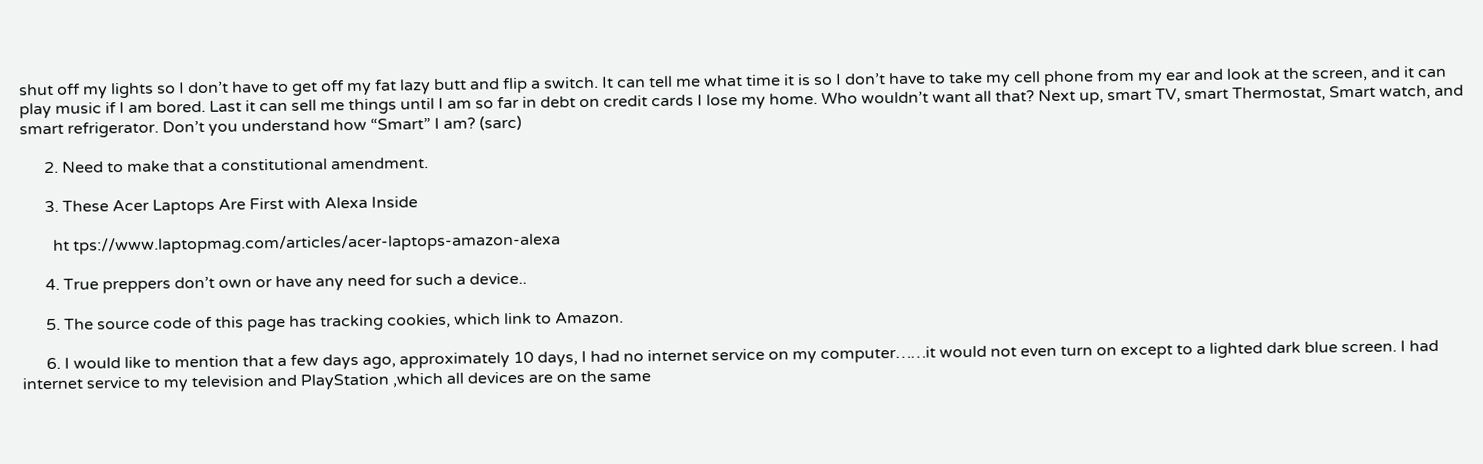shut off my lights so I don’t have to get off my fat lazy butt and flip a switch. It can tell me what time it is so I don’t have to take my cell phone from my ear and look at the screen, and it can play music if I am bored. Last it can sell me things until I am so far in debt on credit cards I lose my home. Who wouldn’t want all that? Next up, smart TV, smart Thermostat, Smart watch, and smart refrigerator. Don’t you understand how “Smart” I am? (sarc)

      2. Need to make that a constitutional amendment.

      3. These Acer Laptops Are First with Alexa Inside

        ht tps://www.laptopmag.com/articles/acer-laptops-amazon-alexa

      4. True preppers don’t own or have any need for such a device..

      5. The source code of this page has tracking cookies, which link to Amazon.

      6. I would like to mention that a few days ago, approximately 10 days, I had no internet service on my computer……it would not even turn on except to a lighted dark blue screen. I had internet service to my television and PlayStation ,which all devices are on the same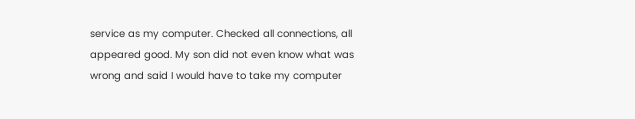service as my computer. Checked all connections, all appeared good. My son did not even know what was wrong and said I would have to take my computer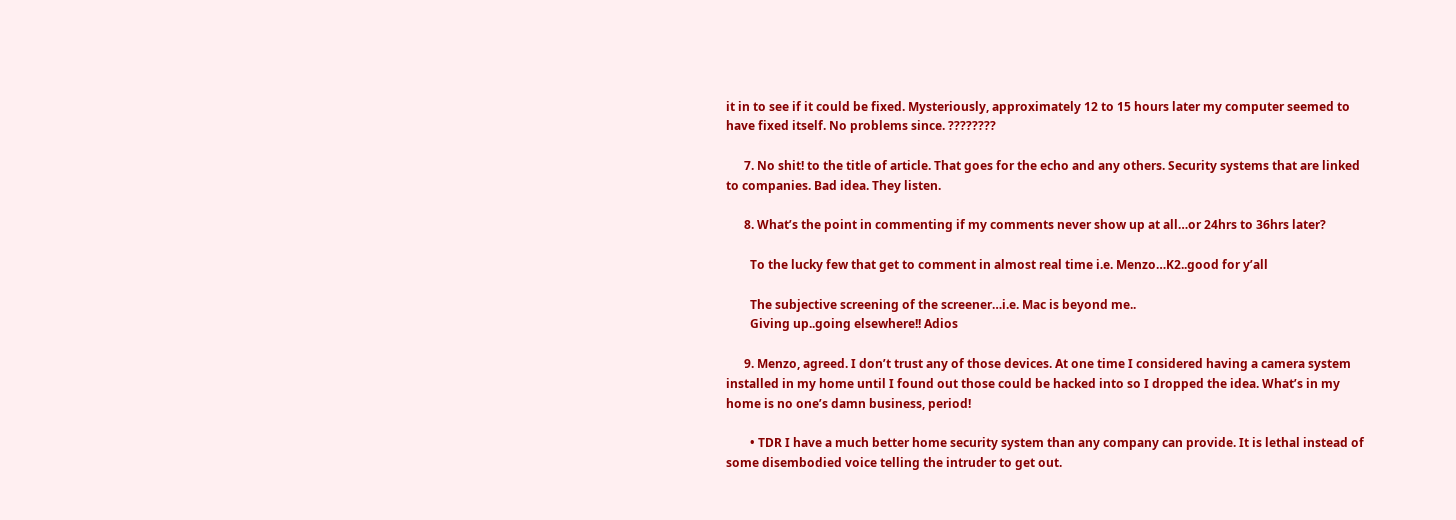it in to see if it could be fixed. Mysteriously, approximately 12 to 15 hours later my computer seemed to have fixed itself. No problems since. ????????

      7. No shit! to the title of article. That goes for the echo and any others. Security systems that are linked to companies. Bad idea. They listen.

      8. What’s the point in commenting if my comments never show up at all…or 24hrs to 36hrs later?

        To the lucky few that get to comment in almost real time i.e. Menzo…K2..good for y’all

        The subjective screening of the screener…i.e. Mac is beyond me..
        Giving up..going elsewhere!! Adios

      9. Menzo, agreed. I don’t trust any of those devices. At one time I considered having a camera system installed in my home until I found out those could be hacked into so I dropped the idea. What’s in my home is no one’s damn business, period!

        • TDR I have a much better home security system than any company can provide. It is lethal instead of some disembodied voice telling the intruder to get out.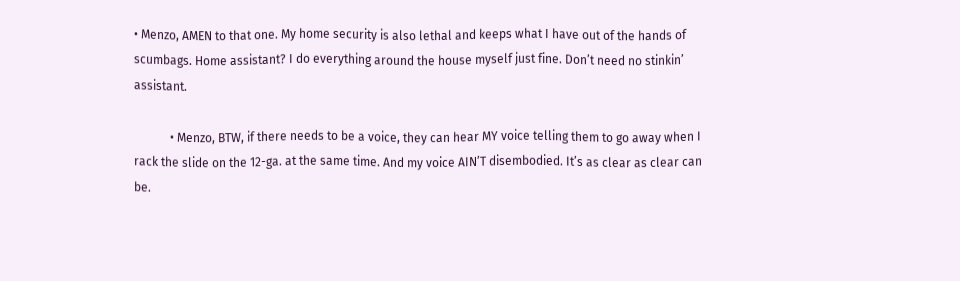• Menzo, AMEN to that one. My home security is also lethal and keeps what I have out of the hands of scumbags. Home assistant? I do everything around the house myself just fine. Don’t need no stinkin’ assistant.

            • Menzo, BTW, if there needs to be a voice, they can hear MY voice telling them to go away when I rack the slide on the 12-ga. at the same time. And my voice AIN’T disembodied. It’s as clear as clear can be.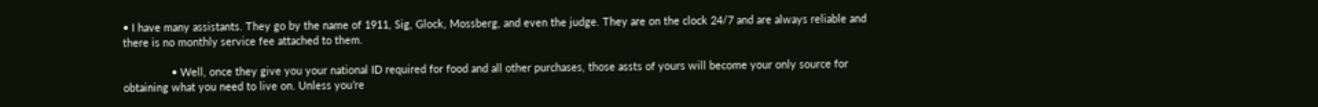• I have many assistants. They go by the name of 1911, Sig, Glock, Mossberg, and even the judge. They are on the clock 24/7 and are always reliable and there is no monthly service fee attached to them.

                • Well, once they give you your national ID required for food and all other purchases, those assts of yours will become your only source for obtaining what you need to live on. Unless you’re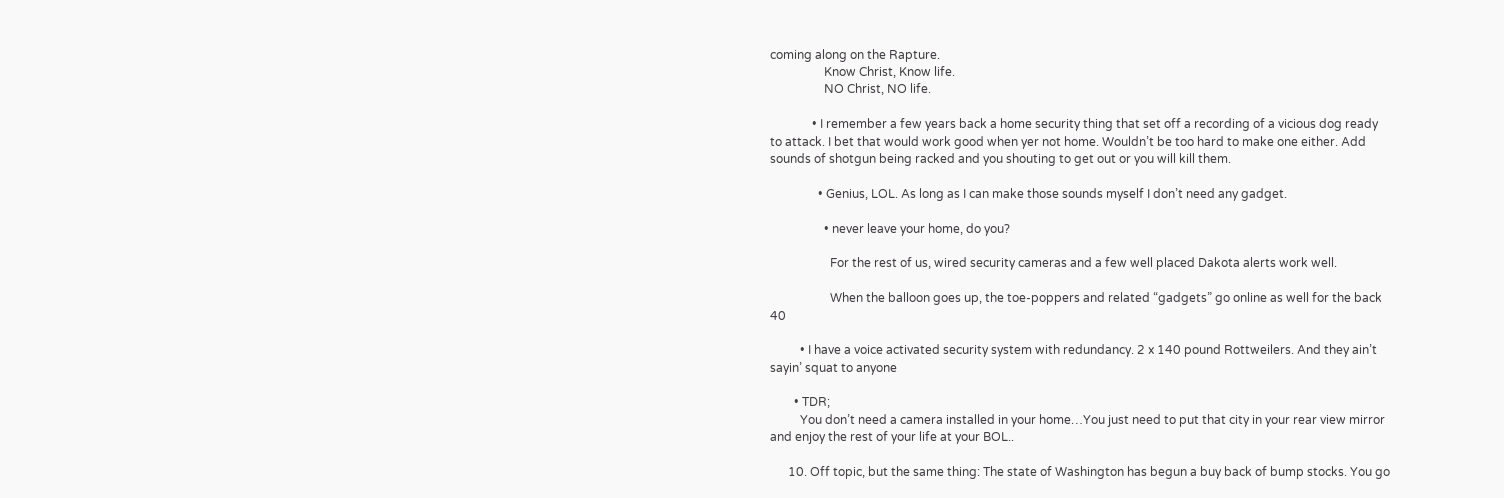coming along on the Rapture.
                  Know Christ, Know life.
                  NO Christ, NO life.

              • I remember a few years back a home security thing that set off a recording of a vicious dog ready to attack. I bet that would work good when yer not home. Wouldn’t be too hard to make one either. Add sounds of shotgun being racked and you shouting to get out or you will kill them.

                • Genius, LOL. As long as I can make those sounds myself I don’t need any gadget.

                  • never leave your home, do you?

                    For the rest of us, wired security cameras and a few well placed Dakota alerts work well.

                    When the balloon goes up, the toe-poppers and related “gadgets” go online as well for the back 40

          • I have a voice activated security system with redundancy. 2 x 140 pound Rottweilers. And they ain’t sayin’ squat to anyone

        • TDR;
          You don’t need a camera installed in your home…You just need to put that city in your rear view mirror and enjoy the rest of your life at your BOL..

      10. Off topic, but the same thing: The state of Washington has begun a buy back of bump stocks. You go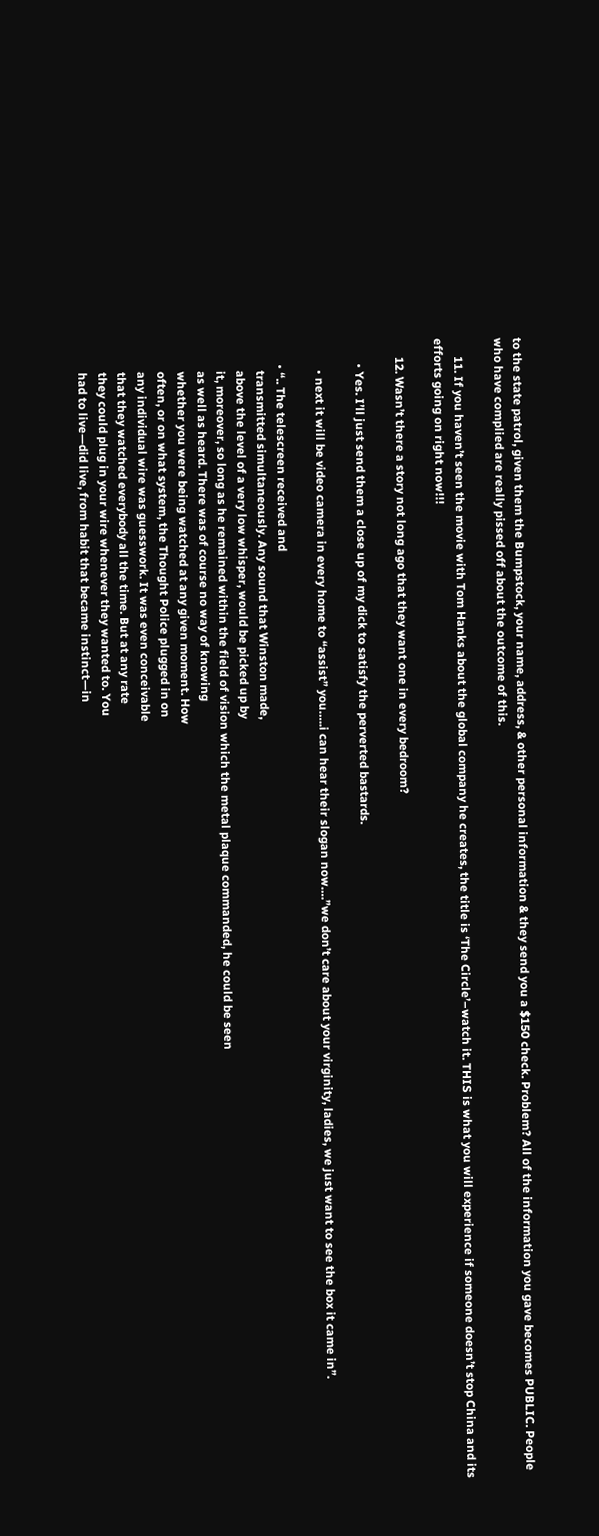to the state patrol, given them the Bumpstock, your name, address, & other personal information & they send you a $150 check. Problem? All of the information you gave becomes PUBLIC. People who have complied are really pissed off about the outcome of this.

      11. If you haven’t seen the movie with Tom Hanks about the global company he creates, the title is ‘The Circle’–watch it. THIS is what you will experience if someone doesn’t stop China and its efforts going on right now!!!

      12. Wasn’t there a story not long ago that they want one in every bedroom?

        • Yes. I’ll just send them a close up of my dick to satisfy the perverted bastards.

          • next it will be video camera in every home to “assist” you…..i can hear their slogan now….”we don’t care about your virginity, ladies, we just want to see the box it came in”.

        • “.. The telescreen received and
          transmitted simultaneously. Any sound that Winston made,
          above the level of a very low whisper, would be picked up by
          it, moreover, so long as he remained within the field of vision which the metal plaque commanded, he could be seen
          as well as heard. There was of course no way of knowing
          whether you were being watched at any given moment. How
          often, or on what system, the Thought Police plugged in on
          any individual wire was guesswork. It was even conceivable
          that they watched everybody all the time. But at any rate
          they could plug in your wire whenever they wanted to. You
          had to live—did live, from habit that became instinct—in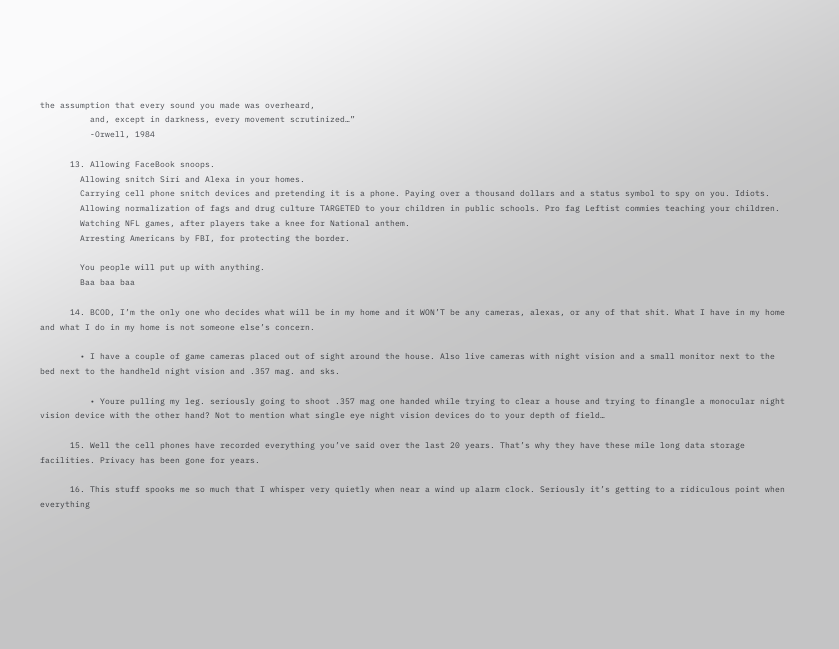the assumption that every sound you made was overheard,
          and, except in darkness, every movement scrutinized…”
          -Orwell, 1984

      13. Allowing FaceBook snoops.
        Allowing snitch Siri and Alexa in your homes.
        Carrying cell phone snitch devices and pretending it is a phone. Paying over a thousand dollars and a status symbol to spy on you. Idiots.
        Allowing normalization of fags and drug culture TARGETED to your children in public schools. Pro fag Leftist commies teaching your children.
        Watching NFL games, after players take a knee for National anthem.
        Arresting Americans by FBI, for protecting the border.

        You people will put up with anything.
        Baa baa baa

      14. BCOD, I’m the only one who decides what will be in my home and it WON’T be any cameras, alexas, or any of that shit. What I have in my home and what I do in my home is not someone else’s concern.

        • I have a couple of game cameras placed out of sight around the house. Also live cameras with night vision and a small monitor next to the bed next to the handheld night vision and .357 mag. and sks.

          • Youre pulling my leg. seriously going to shoot .357 mag one handed while trying to clear a house and trying to finangle a monocular night vision device with the other hand? Not to mention what single eye night vision devices do to your depth of field…

      15. Well the cell phones have recorded everything you’ve said over the last 20 years. That’s why they have these mile long data storage facilities. Privacy has been gone for years.

      16. This stuff spooks me so much that I whisper very quietly when near a wind up alarm clock. Seriously it’s getting to a ridiculous point when everything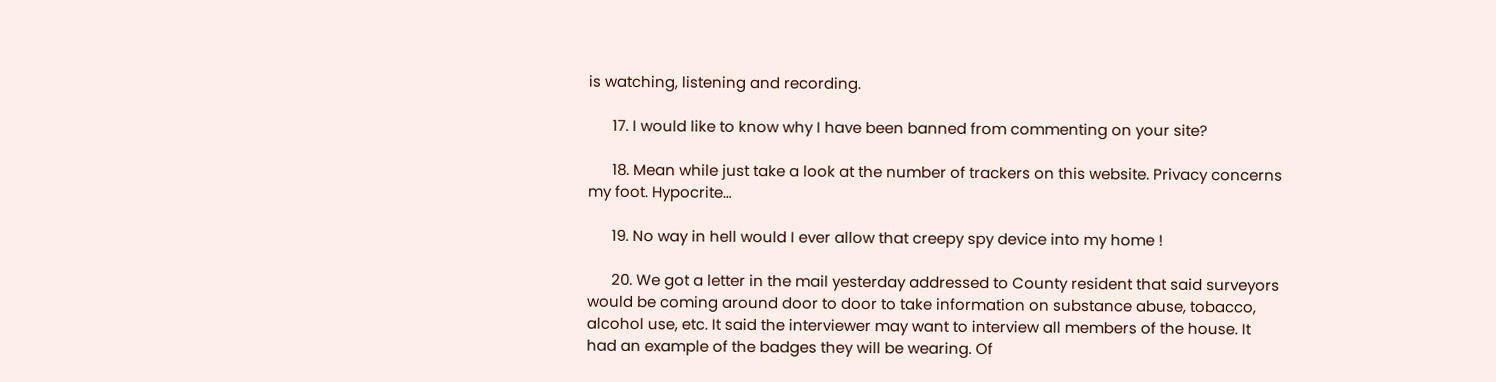is watching, listening and recording.

      17. I would like to know why I have been banned from commenting on your site?

      18. Mean while just take a look at the number of trackers on this website. Privacy concerns my foot. Hypocrite…

      19. No way in hell would I ever allow that creepy spy device into my home !

      20. We got a letter in the mail yesterday addressed to County resident that said surveyors would be coming around door to door to take information on substance abuse, tobacco, alcohol use, etc. It said the interviewer may want to interview all members of the house. It had an example of the badges they will be wearing. Of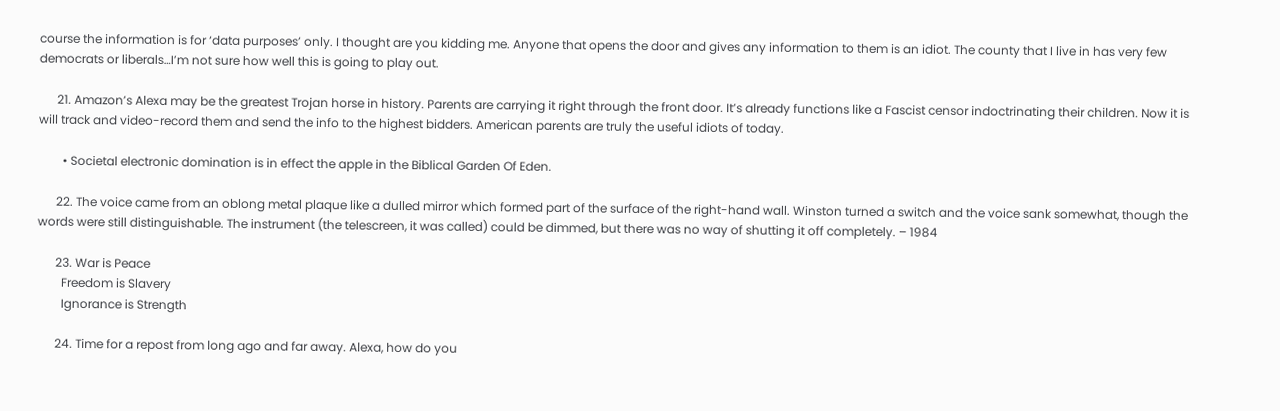course the information is for ‘data purposes’ only. I thought are you kidding me. Anyone that opens the door and gives any information to them is an idiot. The county that I live in has very few democrats or liberals…I’m not sure how well this is going to play out.

      21. Amazon’s Alexa may be the greatest Trojan horse in history. Parents are carrying it right through the front door. It’s already functions like a Fascist censor indoctrinating their children. Now it is will track and video-record them and send the info to the highest bidders. American parents are truly the useful idiots of today.

        • Societal electronic domination is in effect the apple in the Biblical Garden Of Eden.

      22. The voice came from an oblong metal plaque like a dulled mirror which formed part of the surface of the right-hand wall. Winston turned a switch and the voice sank somewhat, though the words were still distinguishable. The instrument (the telescreen, it was called) could be dimmed, but there was no way of shutting it off completely. – 1984

      23. War is Peace
        Freedom is Slavery
        Ignorance is Strength

      24. Time for a repost from long ago and far away. Alexa, how do you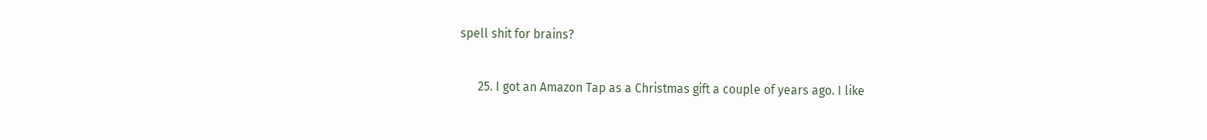spell shit for brains?

      25. I got an Amazon Tap as a Christmas gift a couple of years ago. I like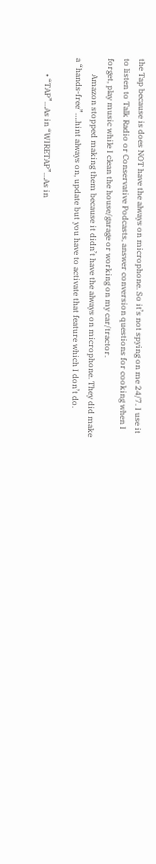the Tap because is does NOT have the always on microphone. So it’s not spying on me 24/7. I use it to listen to Talk Radio or Conservative Podcasts, answer conversion questions for cooking when I forget, play music while I clean the house/garage or working on my car/tractor.
        Amazon stopped making them because it didn’t have the always on microphone. They did make a “hands-free”….hint always on, update but you have to activate that feature which I don’t do.

        • “TAP”…As in “WIRETAP”…As in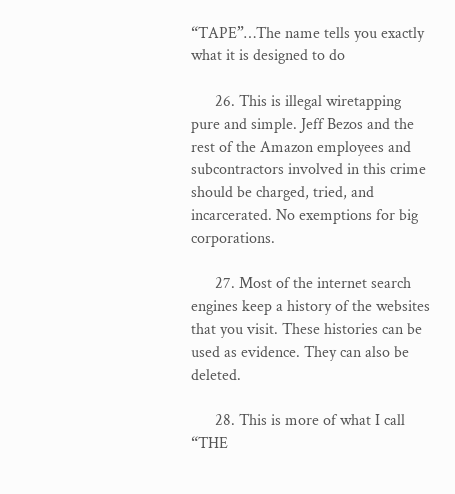“TAPE”…The name tells you exactly what it is designed to do

      26. This is illegal wiretapping pure and simple. Jeff Bezos and the rest of the Amazon employees and subcontractors involved in this crime should be charged, tried, and incarcerated. No exemptions for big corporations.

      27. Most of the internet search engines keep a history of the websites that you visit. These histories can be used as evidence. They can also be deleted.

      28. This is more of what I call “THE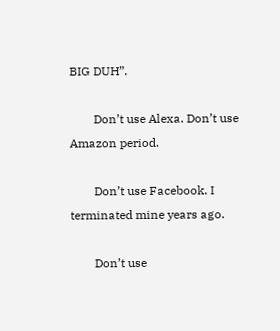BIG DUH”.

        Don’t use Alexa. Don’t use Amazon period.

        Don’t use Facebook. I terminated mine years ago.

        Don’t use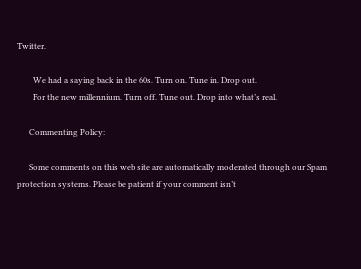Twitter.

        We had a saying back in the 60s. Turn on. Tune in. Drop out.
        For the new millennium. Turn off. Tune out. Drop into what’s real.

      Commenting Policy:

      Some comments on this web site are automatically moderated through our Spam protection systems. Please be patient if your comment isn’t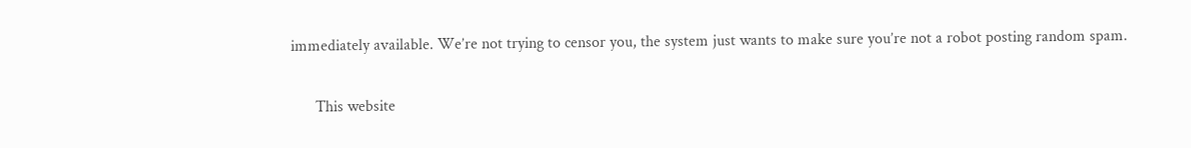immediately available. We’re not trying to censor you, the system just wants to make sure you’re not a robot posting random spam.

      This website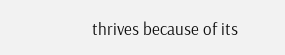thrives because of its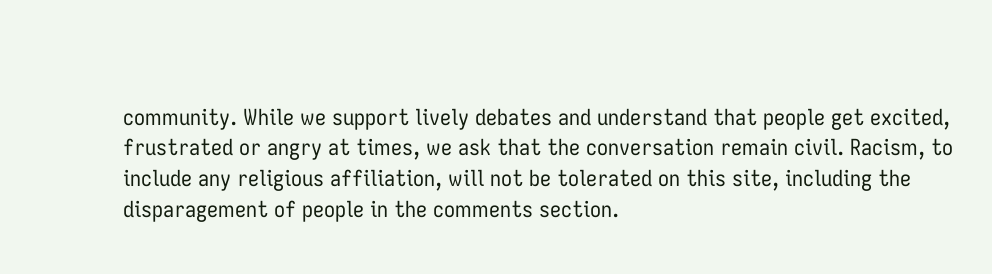community. While we support lively debates and understand that people get excited, frustrated or angry at times, we ask that the conversation remain civil. Racism, to include any religious affiliation, will not be tolerated on this site, including the disparagement of people in the comments section.